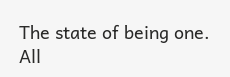The state of being one. All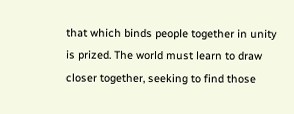that which binds people together in unity is prized. The world must learn to draw closer together, seeking to find those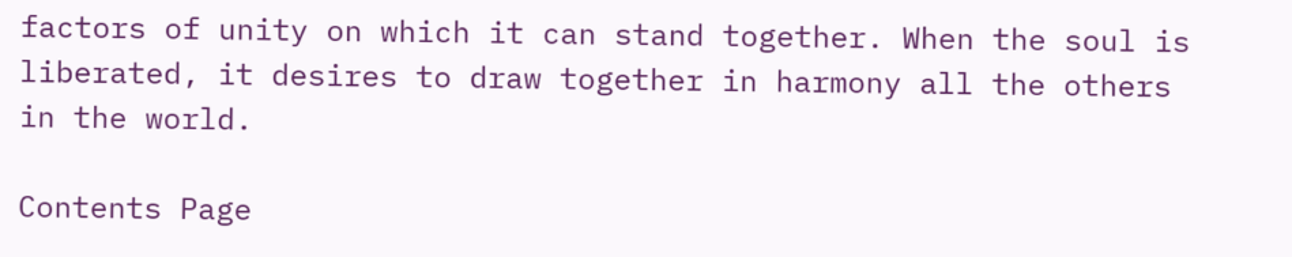factors of unity on which it can stand together. When the soul is liberated, it desires to draw together in harmony all the others in the world.

Contents Page